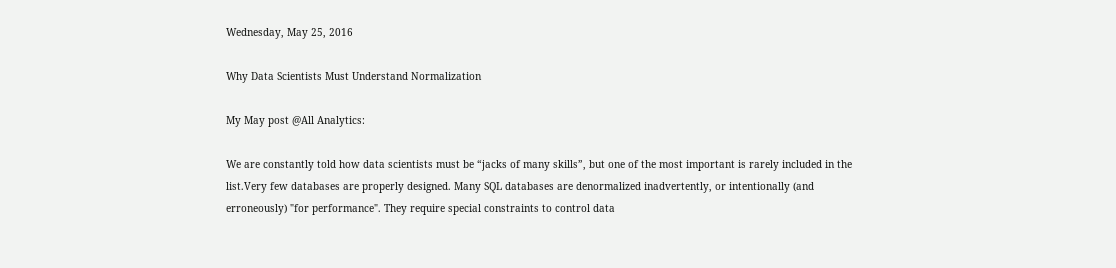Wednesday, May 25, 2016

Why Data Scientists Must Understand Normalization

My May post @All Analytics:

We are constantly told how data scientists must be “jacks of many skills”, but one of the most important is rarely included in the list.Very few databases are properly designed. Many SQL databases are denormalized inadvertently, or intentionally (and erroneously) "for performance". They require special constraints to control data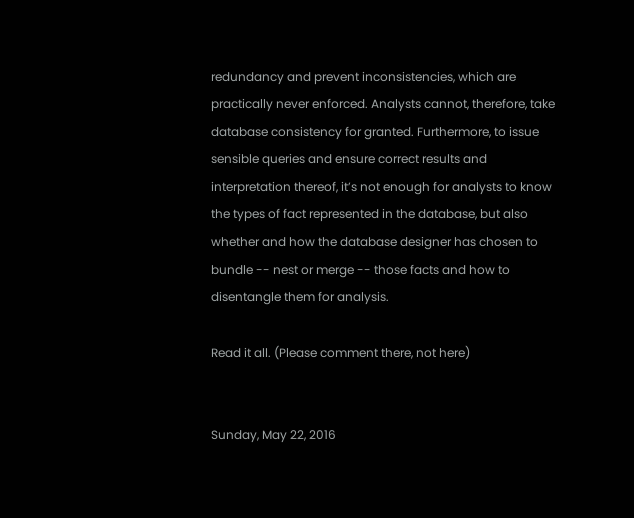redundancy and prevent inconsistencies, which are practically never enforced. Analysts cannot, therefore, take database consistency for granted. Furthermore, to issue sensible queries and ensure correct results and interpretation thereof, it’s not enough for analysts to know the types of fact represented in the database, but also whether and how the database designer has chosen to bundle -- nest or merge -- those facts and how to disentangle them for analysis.

Read it all. (Please comment there, not here)


Sunday, May 22, 2016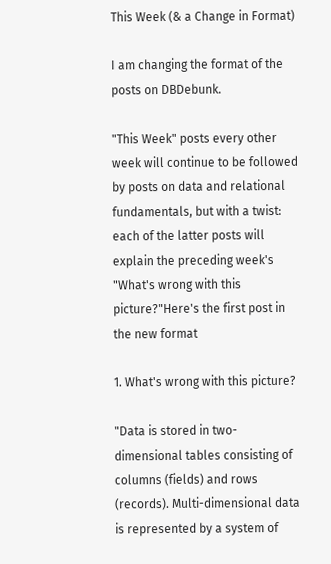This Week (& a Change in Format)

I am changing the format of the posts on DBDebunk.

"This Week" posts every other week will continue to be followed by posts on data and relational fundamentals, but with a twist: each of the latter posts will explain the preceding week's "What's wrong with this picture?"Here's the first post in the new format

1. What's wrong with this picture?

"Data is stored in two-dimensional tables consisting of columns (fields) and rows (records). Multi-dimensional data is represented by a system of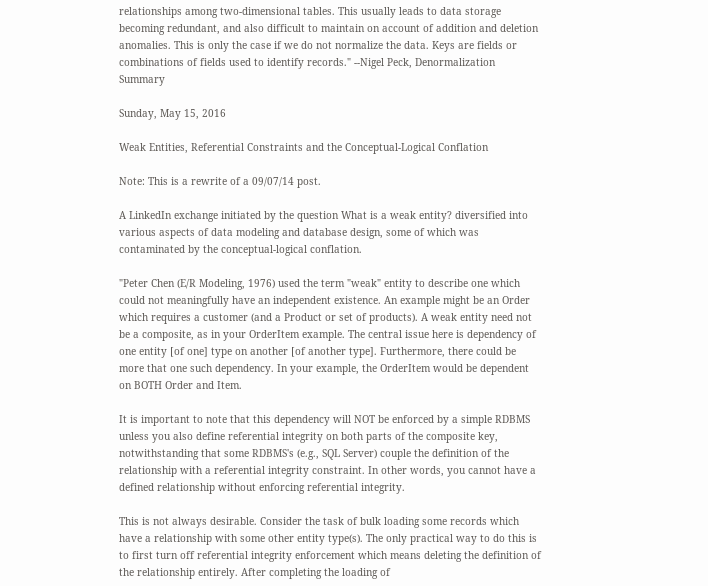relationships among two-dimensional tables. This usually leads to data storage becoming redundant, and also difficult to maintain on account of addition and deletion anomalies. This is only the case if we do not normalize the data. Keys are fields or combinations of fields used to identify records." --Nigel Peck, Denormalization Summary

Sunday, May 15, 2016

Weak Entities, Referential Constraints and the Conceptual-Logical Conflation

Note: This is a rewrite of a 09/07/14 post.

A LinkedIn exchange initiated by the question What is a weak entity? diversified into various aspects of data modeling and database design, some of which was contaminated by the conceptual-logical conflation.

"Peter Chen (E/R Modeling, 1976) used the term "weak" entity to describe one which could not meaningfully have an independent existence. An example might be an Order which requires a customer (and a Product or set of products). A weak entity need not be a composite, as in your OrderItem example. The central issue here is dependency of one entity [of one] type on another [of another type]. Furthermore, there could be more that one such dependency. In your example, the OrderItem would be dependent on BOTH Order and Item.

It is important to note that this dependency will NOT be enforced by a simple RDBMS unless you also define referential integrity on both parts of the composite key, notwithstanding that some RDBMS's (e.g., SQL Server) couple the definition of the relationship with a referential integrity constraint. In other words, you cannot have a defined relationship without enforcing referential integrity.

This is not always desirable. Consider the task of bulk loading some records which have a relationship with some other entity type(s). The only practical way to do this is to first turn off referential integrity enforcement which means deleting the definition of the relationship entirely. After completing the loading of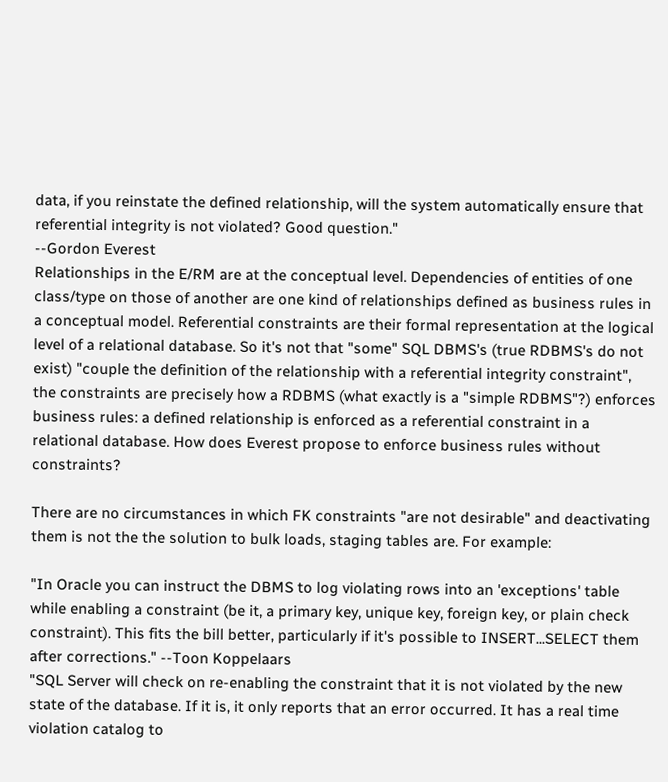data, if you reinstate the defined relationship, will the system automatically ensure that referential integrity is not violated? Good question."
--Gordon Everest
Relationships in the E/RM are at the conceptual level. Dependencies of entities of one class/type on those of another are one kind of relationships defined as business rules in a conceptual model. Referential constraints are their formal representation at the logical level of a relational database. So it's not that "some" SQL DBMS's (true RDBMS's do not exist) "couple the definition of the relationship with a referential integrity constraint", the constraints are precisely how a RDBMS (what exactly is a "simple RDBMS"?) enforces business rules: a defined relationship is enforced as a referential constraint in a relational database. How does Everest propose to enforce business rules without constraints?

There are no circumstances in which FK constraints "are not desirable" and deactivating them is not the the solution to bulk loads, staging tables are. For example:

"In Oracle you can instruct the DBMS to log violating rows into an 'exceptions' table while enabling a constraint (be it, a primary key, unique key, foreign key, or plain check constraint). This fits the bill better, particularly if it's possible to INSERT...SELECT them after corrections." --Toon Koppelaars
"SQL Server will check on re-enabling the constraint that it is not violated by the new state of the database. If it is, it only reports that an error occurred. It has a real time violation catalog to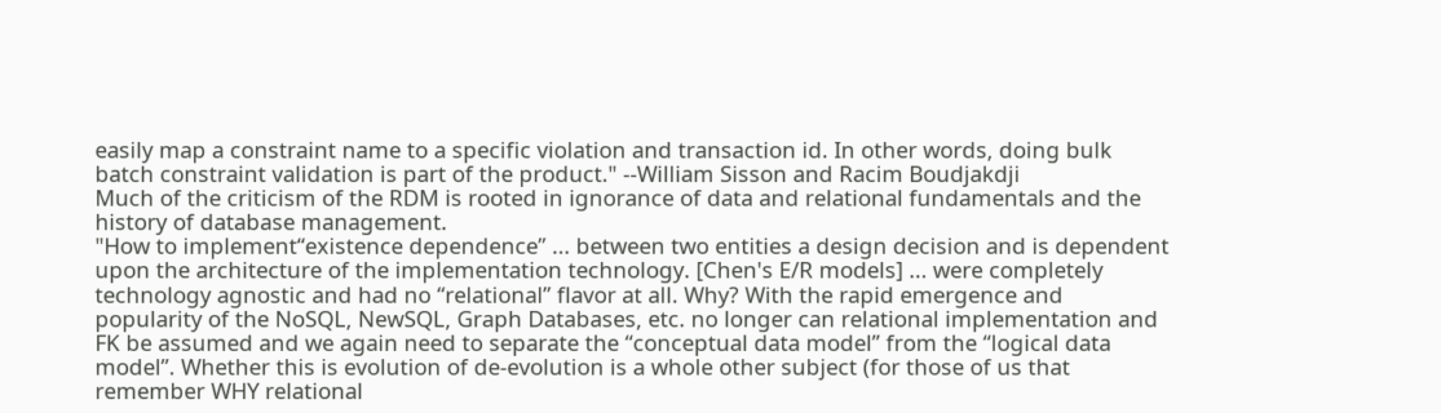easily map a constraint name to a specific violation and transaction id. In other words, doing bulk batch constraint validation is part of the product." --William Sisson and Racim Boudjakdji
Much of the criticism of the RDM is rooted in ignorance of data and relational fundamentals and the history of database management.
"How to implement“existence dependence” ... between two entities a design decision and is dependent upon the architecture of the implementation technology. [Chen's E/R models] ... were completely technology agnostic and had no “relational” flavor at all. Why? With the rapid emergence and popularity of the NoSQL, NewSQL, Graph Databases, etc. no longer can relational implementation and FK be assumed and we again need to separate the “conceptual data model” from the “logical data model”. Whether this is evolution of de-evolution is a whole other subject (for those of us that remember WHY relational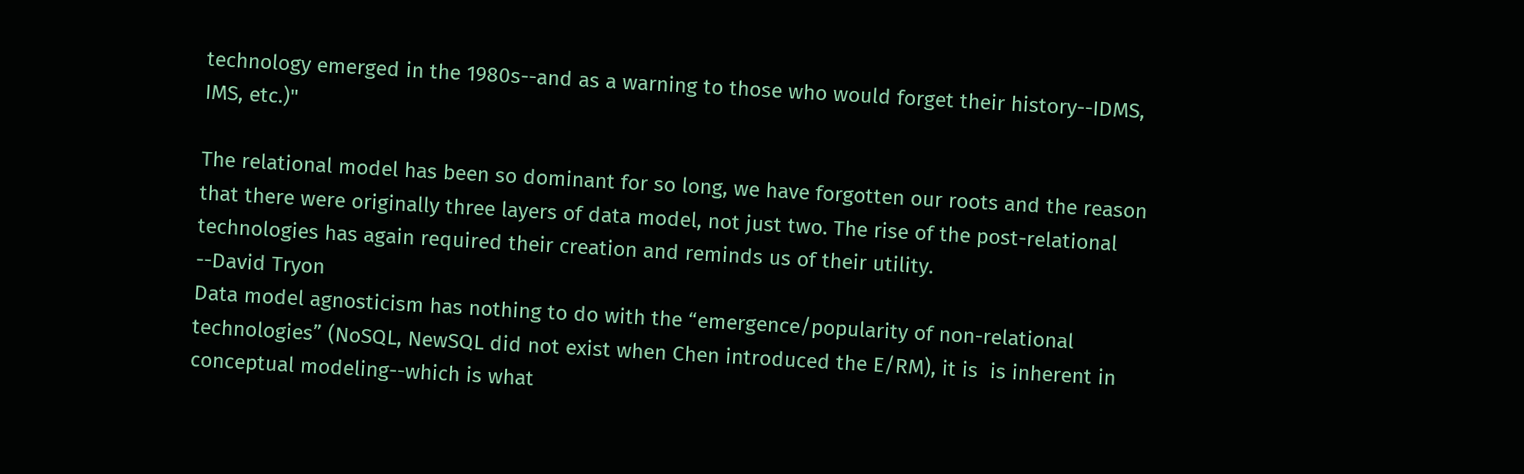technology emerged in the 1980s--and as a warning to those who would forget their history--IDMS, IMS, etc.)"

The relational model has been so dominant for so long, we have forgotten our roots and the reason that there were originally three layers of data model, not just two. The rise of the post-relational technologies has again required their creation and reminds us of their utility.
--David Tryon
Data model agnosticism has nothing to do with the “emergence/popularity of non-relational technologies” (NoSQL, NewSQL did not exist when Chen introduced the E/RM), it is  is inherent in conceptual modeling--which is what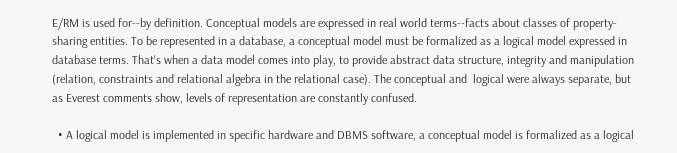E/RM is used for--by definition. Conceptual models are expressed in real world terms--facts about classes of property-sharing entities. To be represented in a database, a conceptual model must be formalized as a logical model expressed in database terms. That's when a data model comes into play, to provide abstract data structure, integrity and manipulation (relation, constraints and relational algebra in the relational case). The conceptual and  logical were always separate, but as Everest comments show, levels of representation are constantly confused.

  • A logical model is implemented in specific hardware and DBMS software, a conceptual model is formalized as a logical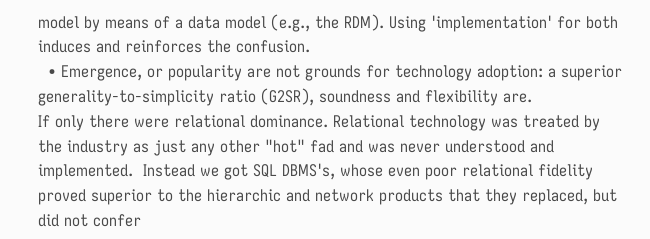model by means of a data model (e.g., the RDM). Using 'implementation' for both induces and reinforces the confusion.
  • Emergence, or popularity are not grounds for technology adoption: a superior generality-to-simplicity ratio (G2SR), soundness and flexibility are.
If only there were relational dominance. Relational technology was treated by the industry as just any other "hot" fad and was never understood and implemented.  Instead we got SQL DBMS's, whose even poor relational fidelity proved superior to the hierarchic and network products that they replaced, but did not confer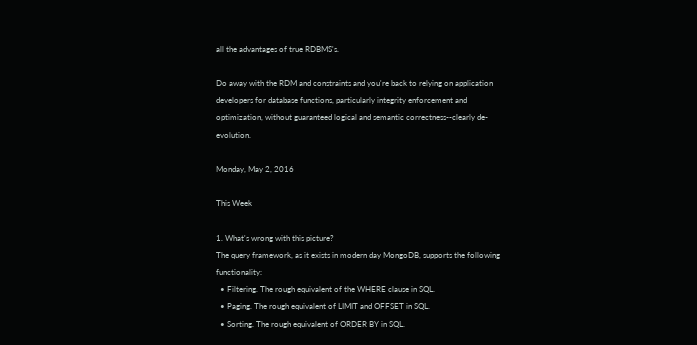all the advantages of true RDBMS's.

Do away with the RDM and constraints and you're back to relying on application developers for database functions, particularly integrity enforcement and optimization, without guaranteed logical and semantic correctness--clearly de-evolution.

Monday, May 2, 2016

This Week

1. What's wrong with this picture?
The query framework, as it exists in modern day MongoDB, supports the following functionality:
  • Filtering. The rough equivalent of the WHERE clause in SQL.
  • Paging. The rough equivalent of LIMIT and OFFSET in SQL.
  • Sorting. The rough equivalent of ORDER BY in SQL.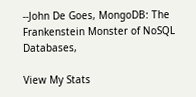--John De Goes, MongoDB: The Frankenstein Monster of NoSQL Databases,

View My Stats